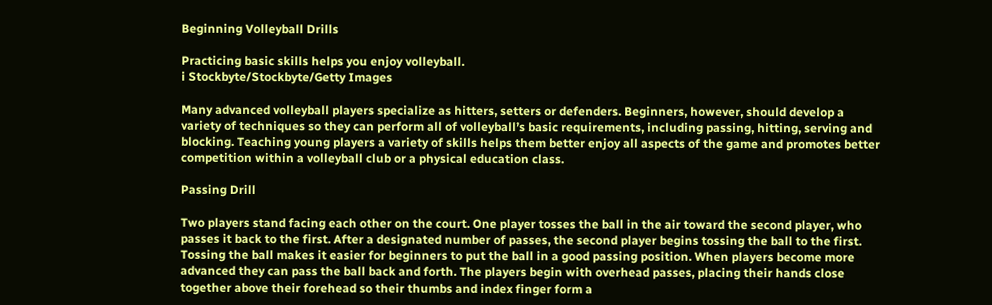Beginning Volleyball Drills

Practicing basic skills helps you enjoy volleyball.
i Stockbyte/Stockbyte/Getty Images

Many advanced volleyball players specialize as hitters, setters or defenders. Beginners, however, should develop a variety of techniques so they can perform all of volleyball’s basic requirements, including passing, hitting, serving and blocking. Teaching young players a variety of skills helps them better enjoy all aspects of the game and promotes better competition within a volleyball club or a physical education class.

Passing Drill

Two players stand facing each other on the court. One player tosses the ball in the air toward the second player, who passes it back to the first. After a designated number of passes, the second player begins tossing the ball to the first. Tossing the ball makes it easier for beginners to put the ball in a good passing position. When players become more advanced they can pass the ball back and forth. The players begin with overhead passes, placing their hands close together above their forehead so their thumbs and index finger form a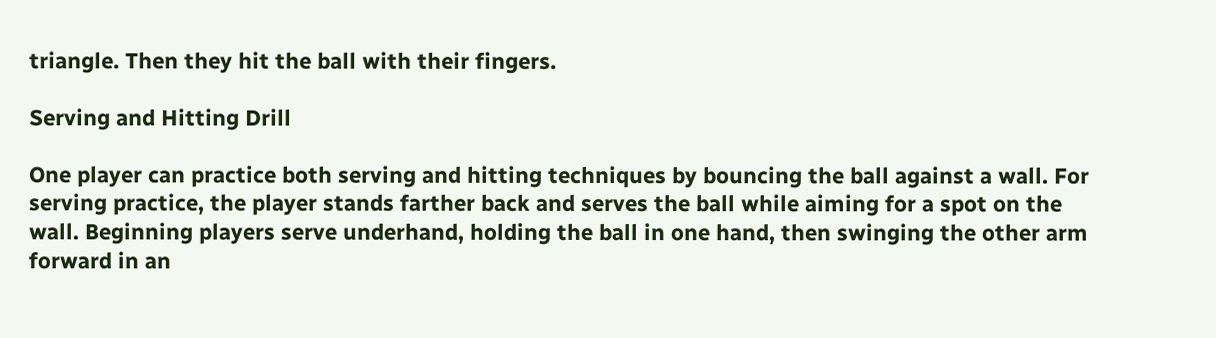triangle. Then they hit the ball with their fingers.

Serving and Hitting Drill

One player can practice both serving and hitting techniques by bouncing the ball against a wall. For serving practice, the player stands farther back and serves the ball while aiming for a spot on the wall. Beginning players serve underhand, holding the ball in one hand, then swinging the other arm forward in an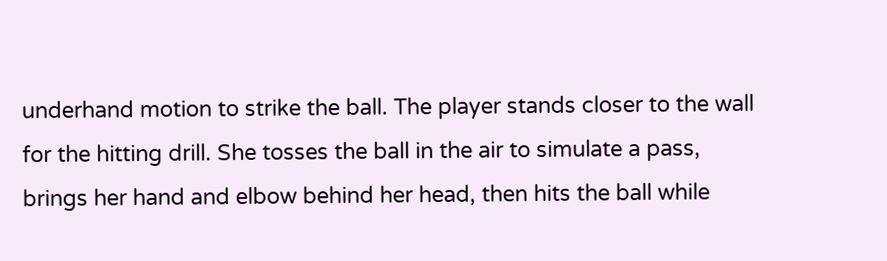underhand motion to strike the ball. The player stands closer to the wall for the hitting drill. She tosses the ball in the air to simulate a pass, brings her hand and elbow behind her head, then hits the ball while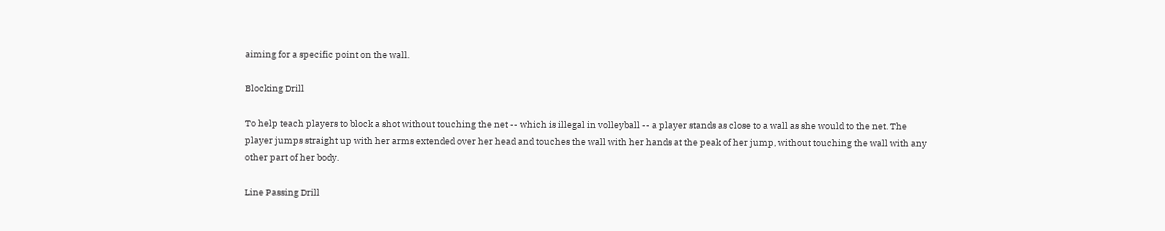aiming for a specific point on the wall.

Blocking Drill

To help teach players to block a shot without touching the net -- which is illegal in volleyball -- a player stands as close to a wall as she would to the net. The player jumps straight up with her arms extended over her head and touches the wall with her hands at the peak of her jump, without touching the wall with any other part of her body.

Line Passing Drill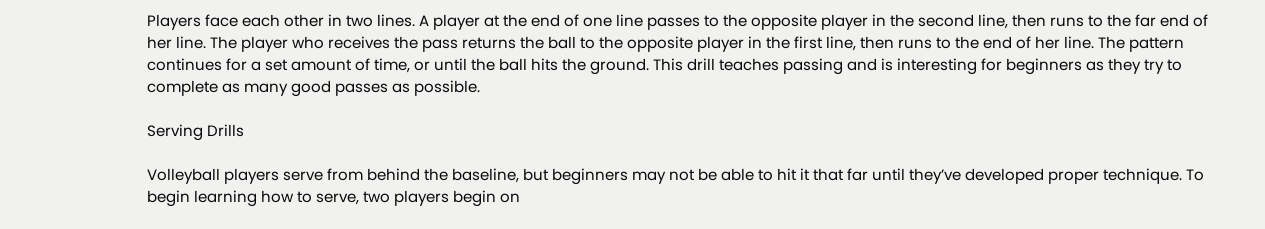Players face each other in two lines. A player at the end of one line passes to the opposite player in the second line, then runs to the far end of her line. The player who receives the pass returns the ball to the opposite player in the first line, then runs to the end of her line. The pattern continues for a set amount of time, or until the ball hits the ground. This drill teaches passing and is interesting for beginners as they try to complete as many good passes as possible.

Serving Drills

Volleyball players serve from behind the baseline, but beginners may not be able to hit it that far until they’ve developed proper technique. To begin learning how to serve, two players begin on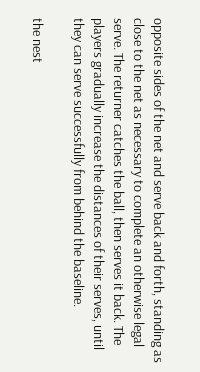opposite sides of the net and serve back and forth, standing as close to the net as necessary to complete an otherwise legal serve. The returner catches the ball, then serves it back. The players gradually increase the distances of their serves, until they can serve successfully from behind the baseline.

the nest